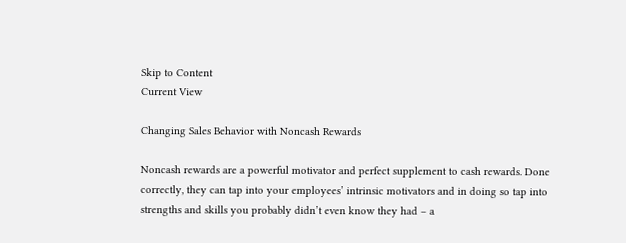Skip to Content
Current View

Changing Sales Behavior with Noncash Rewards

Noncash rewards are a powerful motivator and perfect supplement to cash rewards. Done correctly, they can tap into your employees’ intrinsic motivators and in doing so tap into strengths and skills you probably didn’t even know they had – a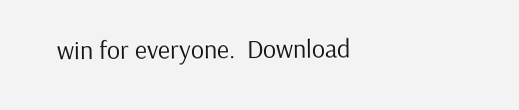win for everyone.  Download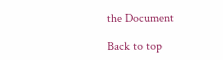the Document

Back to top